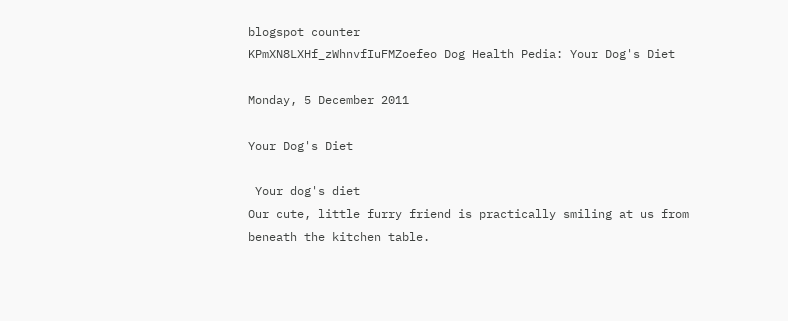blogspot counter
KPmXN8LXHf_zWhnvfIuFMZoefeo Dog Health Pedia: Your Dog's Diet

Monday, 5 December 2011

Your Dog's Diet

 Your dog's diet
Our cute, little furry friend is practically smiling at us from beneath the kitchen table.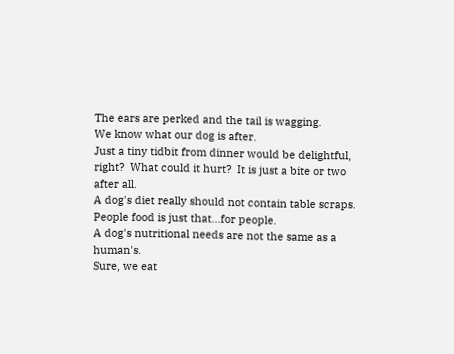The ears are perked and the tail is wagging.
We know what our dog is after.
Just a tiny tidbit from dinner would be delightful, right?  What could it hurt?  It is just a bite or two after all.
A dog's diet really should not contain table scraps.
People food is just that...for people.
A dog's nutritional needs are not the same as a human's.
Sure, we eat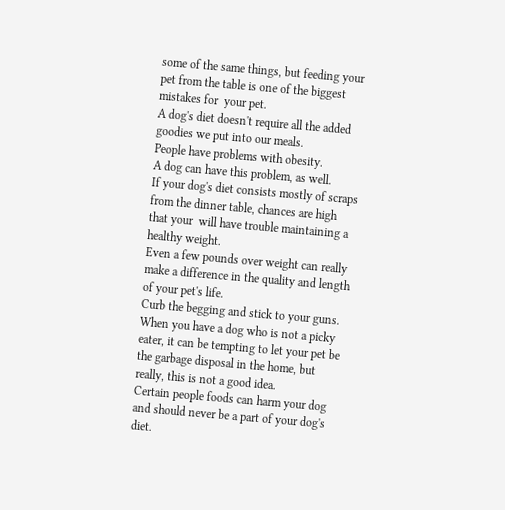some of the same things, but feeding your pet from the table is one of the biggest mistakes for  your pet.
A dog's diet doesn't require all the added goodies we put into our meals.
People have problems with obesity.
A dog can have this problem, as well.
If your dog's diet consists mostly of scraps from the dinner table, chances are high that your  will have trouble maintaining a healthy weight.
Even a few pounds over weight can really make a difference in the quality and length of your pet's life.
Curb the begging and stick to your guns.
When you have a dog who is not a picky eater, it can be tempting to let your pet be the garbage disposal in the home, but really, this is not a good idea.
Certain people foods can harm your dog and should never be a part of your dog's diet.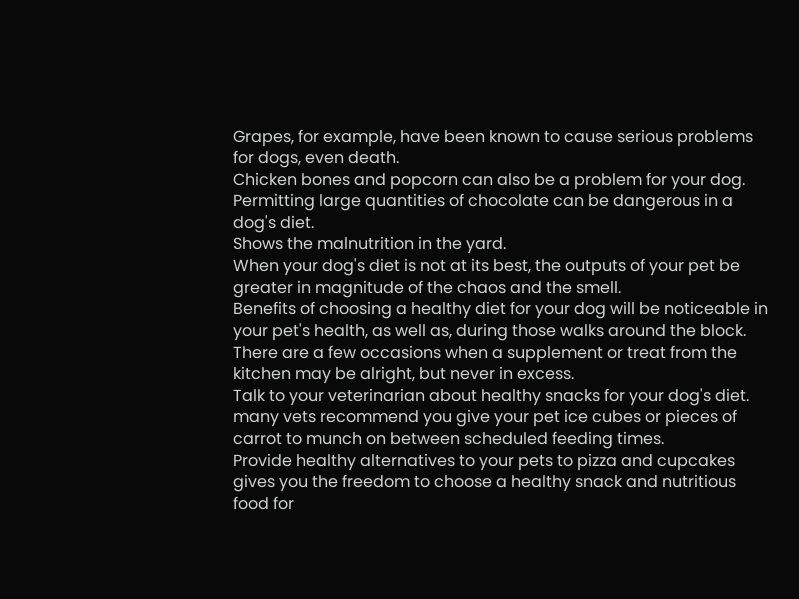Grapes, for example, have been known to cause serious problems for dogs, even death.
Chicken bones and popcorn can also be a problem for your dog.
Permitting large quantities of chocolate can be dangerous in a dog's diet.
Shows the malnutrition in the yard.
When your dog's diet is not at its best, the outputs of your pet be greater in magnitude of the chaos and the smell.
Benefits of choosing a healthy diet for your dog will be noticeable in your pet's health, as well as, during those walks around the block.
There are a few occasions when a supplement or treat from the kitchen may be alright, but never in excess.
Talk to your veterinarian about healthy snacks for your dog's diet. many vets recommend you give your pet ice cubes or pieces of carrot to munch on between scheduled feeding times.
Provide healthy alternatives to your pets to pizza and cupcakes gives you the freedom to choose a healthy snack and nutritious food for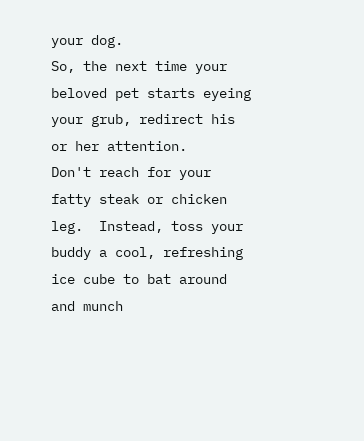your dog.
So, the next time your beloved pet starts eyeing your grub, redirect his or her attention.
Don't reach for your fatty steak or chicken leg.  Instead, toss your buddy a cool, refreshing ice cube to bat around and munch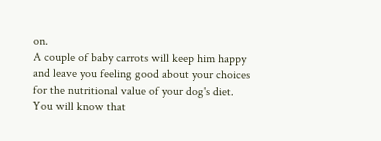on.
A couple of baby carrots will keep him happy and leave you feeling good about your choices for the nutritional value of your dog's diet.
You will know that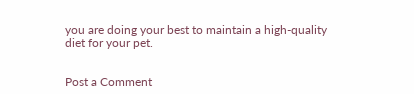you are doing your best to maintain a high-quality diet for your pet.


Post a Comment